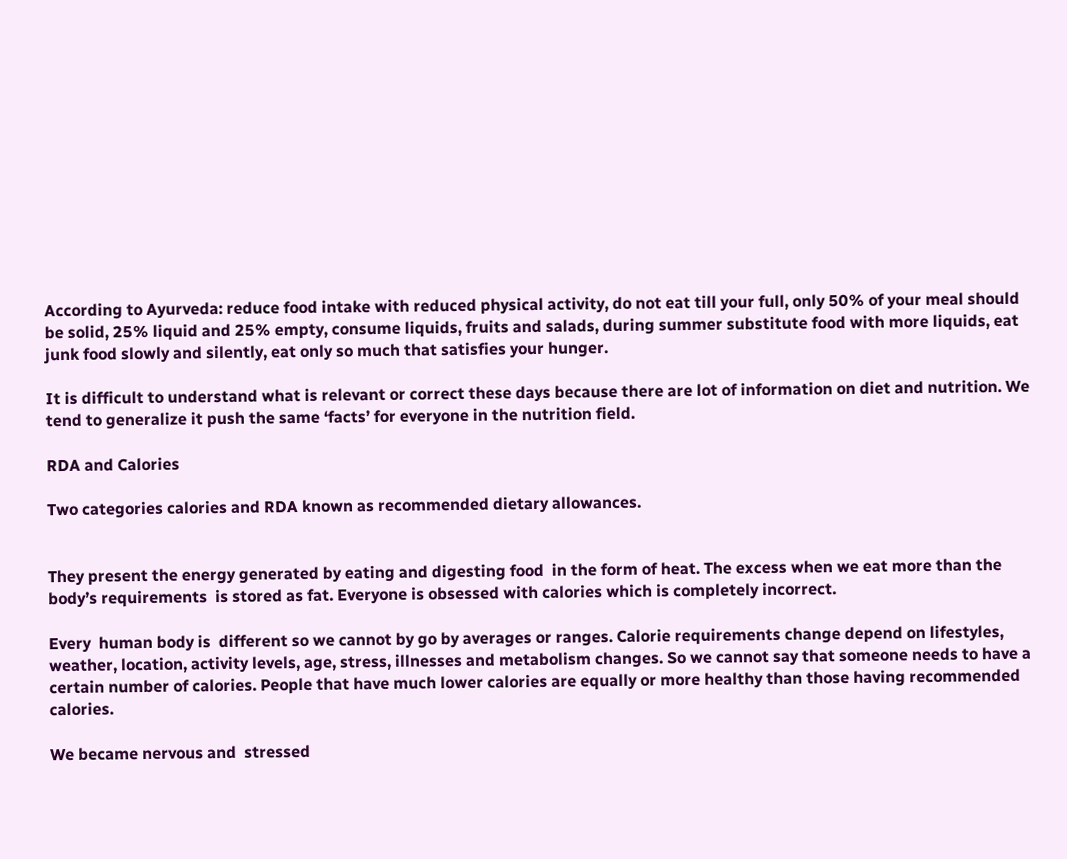According to Ayurveda: reduce food intake with reduced physical activity, do not eat till your full, only 50% of your meal should be solid, 25% liquid and 25% empty, consume liquids, fruits and salads, during summer substitute food with more liquids, eat junk food slowly and silently, eat only so much that satisfies your hunger.

It is difficult to understand what is relevant or correct these days because there are lot of information on diet and nutrition. We tend to generalize it push the same ‘facts’ for everyone in the nutrition field.

RDA and Calories

Two categories calories and RDA known as recommended dietary allowances.


They present the energy generated by eating and digesting food  in the form of heat. The excess when we eat more than the body’s requirements  is stored as fat. Everyone is obsessed with calories which is completely incorrect.

Every  human body is  different so we cannot by go by averages or ranges. Calorie requirements change depend on lifestyles, weather, location, activity levels, age, stress, illnesses and metabolism changes. So we cannot say that someone needs to have a certain number of calories. People that have much lower calories are equally or more healthy than those having recommended calories.

We became nervous and  stressed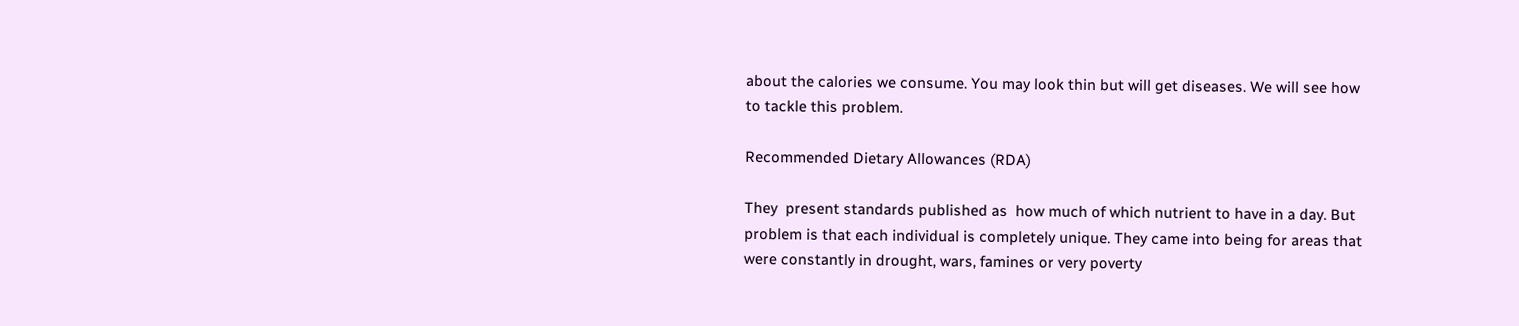about the calories we consume. You may look thin but will get diseases. We will see how to tackle this problem.

Recommended Dietary Allowances (RDA)

They  present standards published as  how much of which nutrient to have in a day. But problem is that each individual is completely unique. They came into being for areas that were constantly in drought, wars, famines or very poverty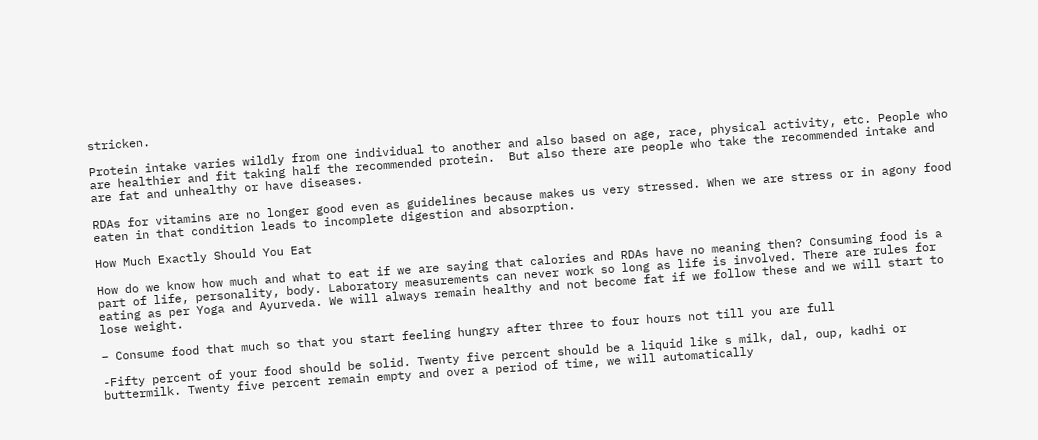stricken.

Protein intake varies wildly from one individual to another and also based on age, race, physical activity, etc. People who are healthier and fit taking half the recommended protein.  But also there are people who take the recommended intake and are fat and unhealthy or have diseases.

RDAs for vitamins are no longer good even as guidelines because makes us very stressed. When we are stress or in agony food eaten in that condition leads to incomplete digestion and absorption.

How Much Exactly Should You Eat

How do we know how much and what to eat if we are saying that calories and RDAs have no meaning then? Consuming food is a part of life, personality, body. Laboratory measurements can never work so long as life is involved. There are rules for eating as per Yoga and Ayurveda. We will always remain healthy and not become fat if we follow these and we will start to lose weight.

– Consume food that much so that you start feeling hungry after three to four hours not till you are full

-Fifty percent of your food should be solid. Twenty five percent should be a liquid like s milk, dal, oup, kadhi or buttermilk. Twenty five percent remain empty and over a period of time, we will automatically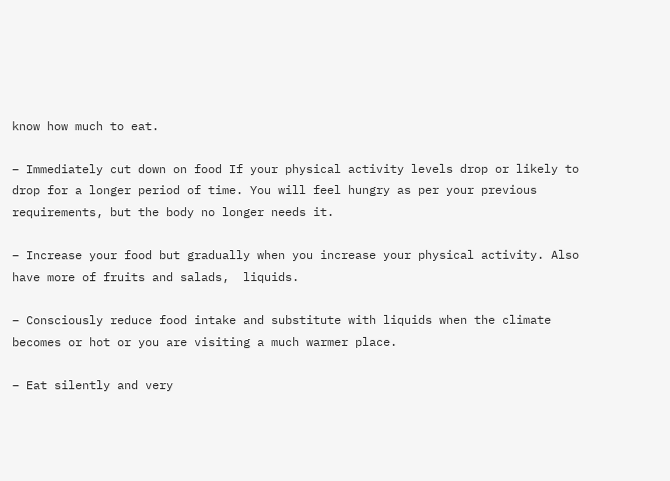know how much to eat.

– Immediately cut down on food If your physical activity levels drop or likely to drop for a longer period of time. You will feel hungry as per your previous requirements, but the body no longer needs it.

– Increase your food but gradually when you increase your physical activity. Also have more of fruits and salads,  liquids.

– Consciously reduce food intake and substitute with liquids when the climate becomes or hot or you are visiting a much warmer place.

– Eat silently and very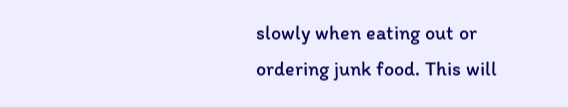slowly when eating out or ordering junk food. This will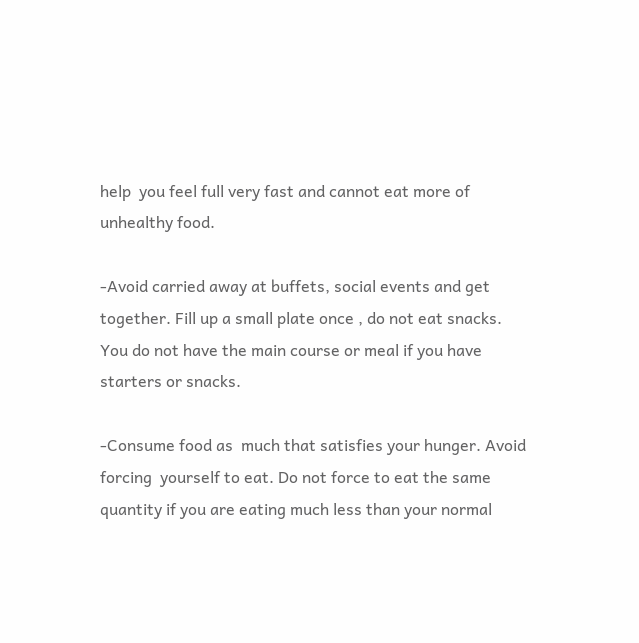help  you feel full very fast and cannot eat more of unhealthy food.

-Avoid carried away at buffets, social events and get together. Fill up a small plate once , do not eat snacks. You do not have the main course or meal if you have starters or snacks.

-Consume food as  much that satisfies your hunger. Avoid forcing  yourself to eat. Do not force to eat the same quantity if you are eating much less than your normal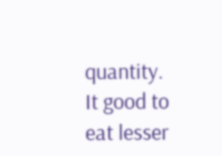quantity. It good to eat lesser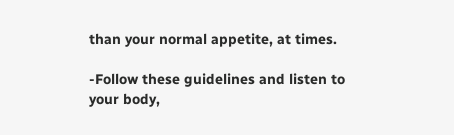than your normal appetite, at times.

-Follow these guidelines and listen to your body,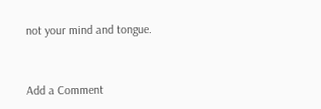not your mind and tongue.


Add a Comment